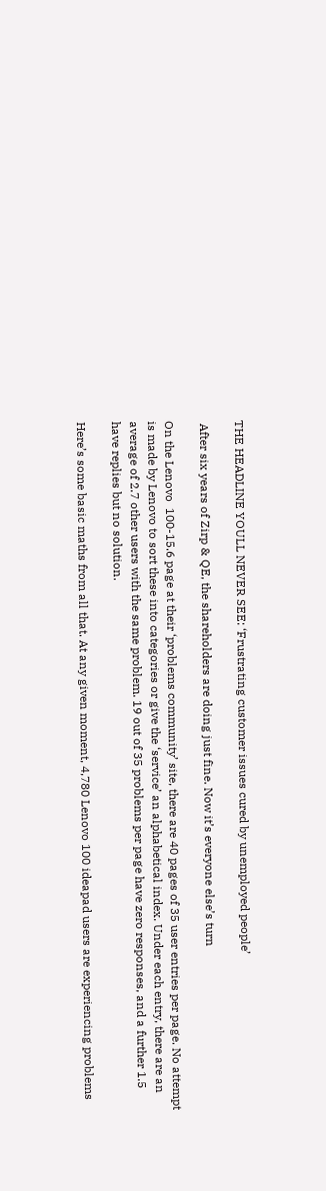THE HEADLINE YOULL NEVER SEE: ‘Frustrating customer issues cured by unemployed people’

 After six years of Zirp & QE, the shareholders are doing just fine. Now it’s everyone else’s turn

On the Lenovo  100-15.6 page at their ‘problems community’ site, there are 40 pages of 35 user entries per page. No attempt is made by Lenovo to sort these into categories or give the ‘service’ an alphabetical index. Under each entry, there are an average of 2.7 other users with the same problem. 19 out of 35 problems per page have zero responses, and a further 1.5 have replies but no solution.

Here’s some basic maths from all that. At any given moment, 4,780 Lenovo 100 ideapad users are experiencing problems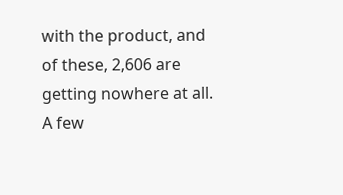with the product, and of these, 2,606 are getting nowhere at all. A few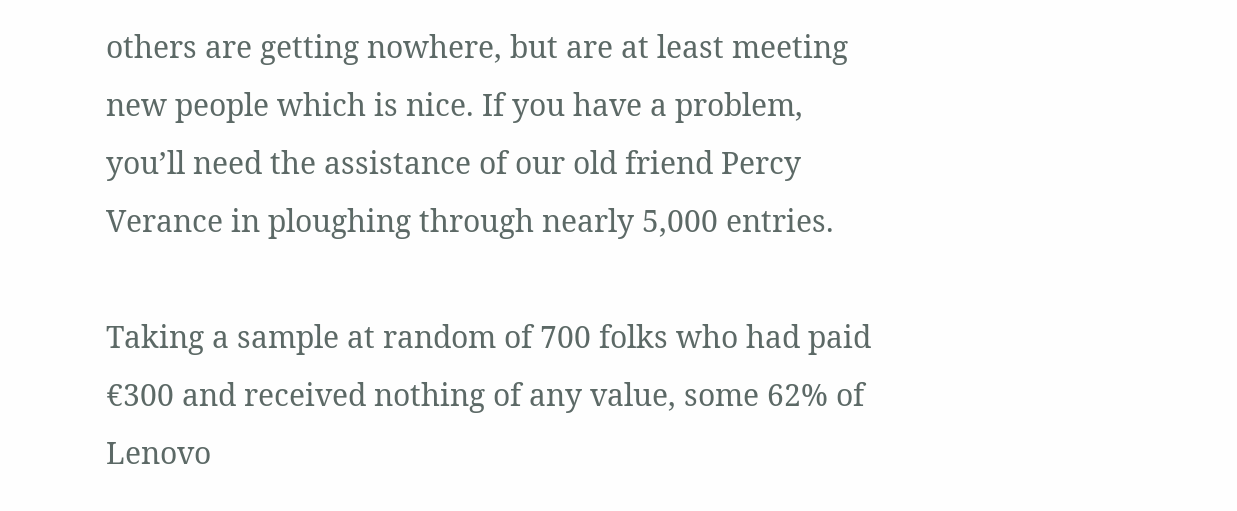others are getting nowhere, but are at least meeting new people which is nice. If you have a problem, you’ll need the assistance of our old friend Percy Verance in ploughing through nearly 5,000 entries.

Taking a sample at random of 700 folks who had paid €300 and received nothing of any value, some 62% of Lenovo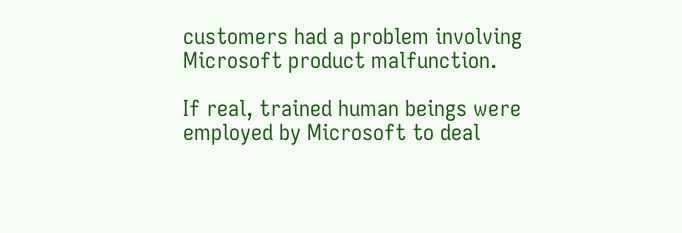customers had a problem involving Microsoft product malfunction.

If real, trained human beings were employed by Microsoft to deal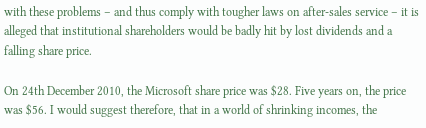with these problems – and thus comply with tougher laws on after-sales service – it is alleged that institutional shareholders would be badly hit by lost dividends and a falling share price.

On 24th December 2010, the Microsoft share price was $28. Five years on, the price was $56. I would suggest therefore, that in a world of shrinking incomes, the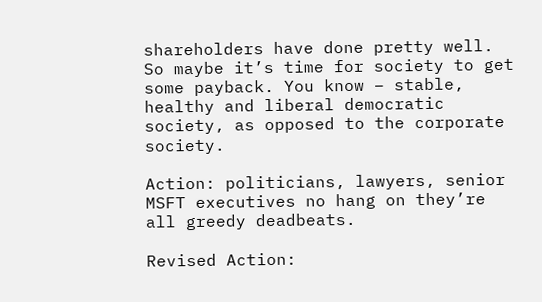shareholders have done pretty well. So maybe it’s time for society to get some payback. You know – stable, healthy and liberal democratic society, as opposed to the corporate society.

Action: politicians, lawyers, senior MSFT executives no hang on they’re all greedy deadbeats.

Revised Action: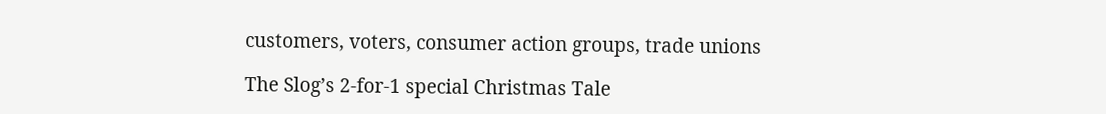customers, voters, consumer action groups, trade unions

The Slog’s 2-for-1 special Christmas Tale